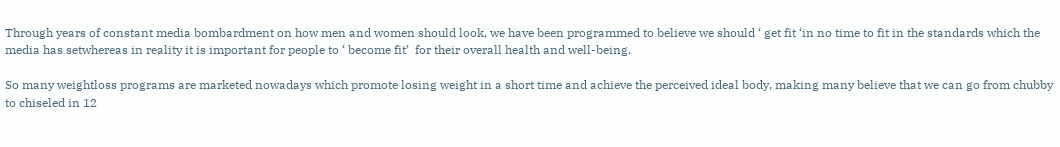Through years of constant media bombardment on how men and women should look, we have been programmed to believe we should ‘ get fit ‘in no time to fit in the standards which the media has setwhereas in reality it is important for people to ‘ become fit’  for their overall health and well-being.

So many weightloss programs are marketed nowadays which promote losing weight in a short time and achieve the perceived ideal body, making many believe that we can go from chubby to chiseled in 12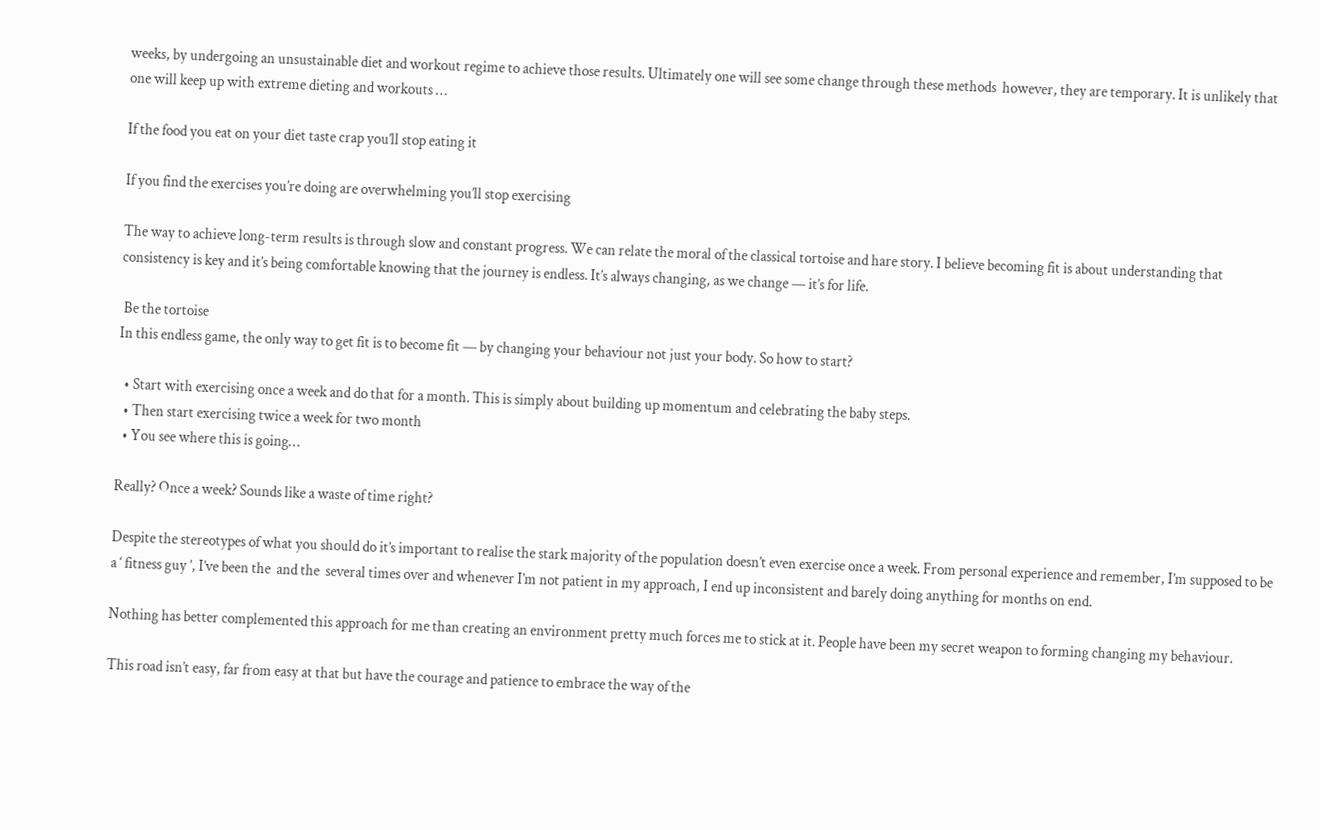weeks, by undergoing an unsustainable diet and workout regime to achieve those results. Ultimately one will see some change through these methods  however, they are temporary. It is unlikely that one will keep up with extreme dieting and workouts …

If the food you eat on your diet taste crap you’ll stop eating it

If you find the exercises you’re doing are overwhelming you’ll stop exercising

The way to achieve long-term results is through slow and constant progress. We can relate the moral of the classical tortoise and hare story. I believe becoming fit is about understanding that consistency is key and it’s being comfortable knowing that the journey is endless. It’s always changing, as we change — it’s for life.

 Be the tortoise
In this endless game, the only way to get fit is to become fit — by changing your behaviour not just your body. So how to start?

  • Start with exercising once a week and do that for a month. This is simply about building up momentum and celebrating the baby steps.
  • Then start exercising twice a week for two month
  • You see where this is going…

Really? Once a week? Sounds like a waste of time right?

Despite the stereotypes of what you should do it’s important to realise the stark majority of the population doesn’t even exercise once a week. From personal experience and remember, I’m supposed to be a ‘ fitness guy ’, I’ve been the  and the  several times over and whenever I’m not patient in my approach, I end up inconsistent and barely doing anything for months on end.

Nothing has better complemented this approach for me than creating an environment pretty much forces me to stick at it. People have been my secret weapon to forming changing my behaviour.

This road isn’t easy, far from easy at that but have the courage and patience to embrace the way of the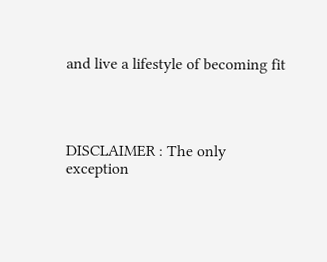and live a lifestyle of becoming fit




DISCLAIMER : The only exception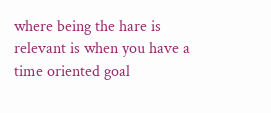where being the hare is relevant is when you have a time oriented goal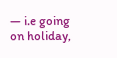— i.e going on holiday,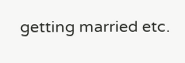getting married etc.